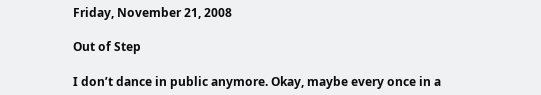Friday, November 21, 2008

Out of Step

I don’t dance in public anymore. Okay, maybe every once in a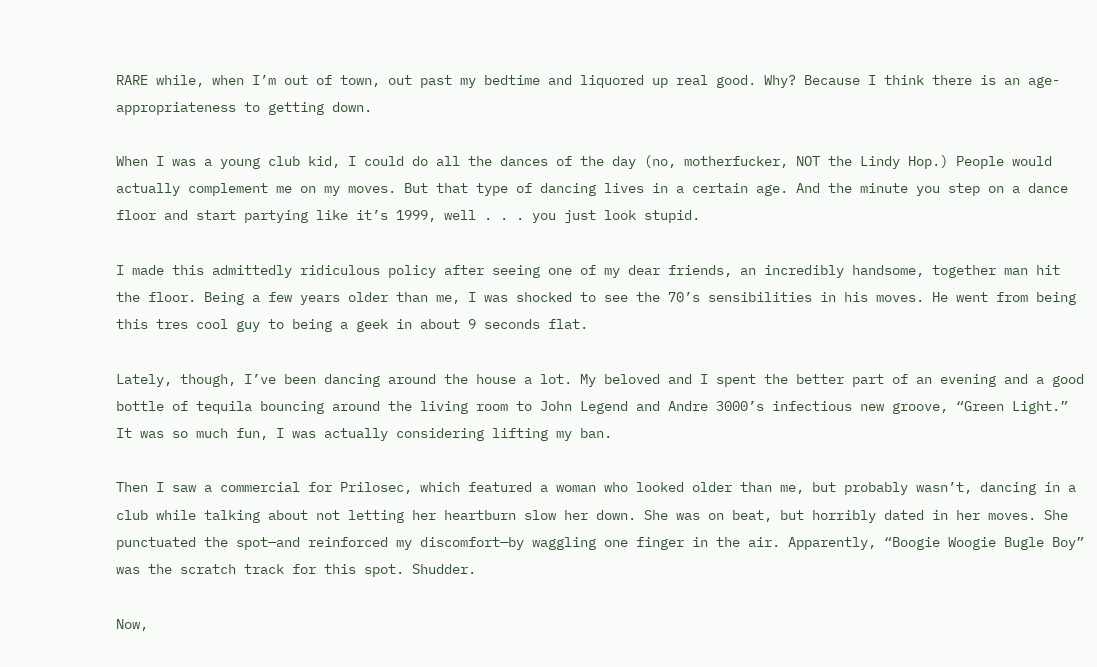RARE while, when I’m out of town, out past my bedtime and liquored up real good. Why? Because I think there is an age-appropriateness to getting down.

When I was a young club kid, I could do all the dances of the day (no, motherfucker, NOT the Lindy Hop.) People would actually complement me on my moves. But that type of dancing lives in a certain age. And the minute you step on a dance floor and start partying like it’s 1999, well . . . you just look stupid.

I made this admittedly ridiculous policy after seeing one of my dear friends, an incredibly handsome, together man hit the floor. Being a few years older than me, I was shocked to see the 70’s sensibilities in his moves. He went from being this tres cool guy to being a geek in about 9 seconds flat.

Lately, though, I’ve been dancing around the house a lot. My beloved and I spent the better part of an evening and a good bottle of tequila bouncing around the living room to John Legend and Andre 3000’s infectious new groove, “Green Light.” It was so much fun, I was actually considering lifting my ban.

Then I saw a commercial for Prilosec, which featured a woman who looked older than me, but probably wasn’t, dancing in a club while talking about not letting her heartburn slow her down. She was on beat, but horribly dated in her moves. She punctuated the spot—and reinforced my discomfort—by waggling one finger in the air. Apparently, “Boogie Woogie Bugle Boy” was the scratch track for this spot. Shudder.

Now,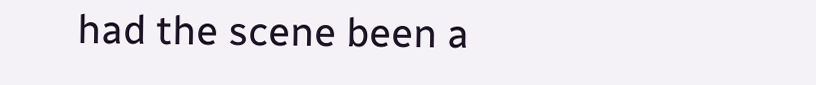had the scene been a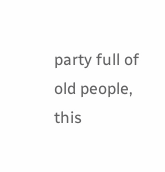party full of old people, this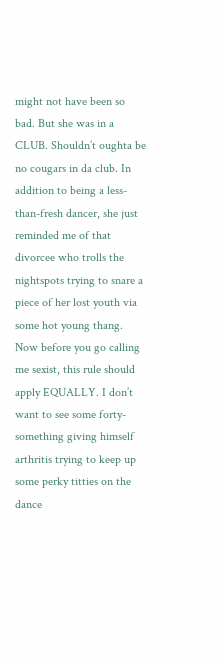might not have been so bad. But she was in a CLUB. Shouldn’t oughta be no cougars in da club. In addition to being a less-than-fresh dancer, she just reminded me of that divorcee who trolls the nightspots trying to snare a piece of her lost youth via some hot young thang. Now before you go calling me sexist, this rule should apply EQUALLY. I don’t want to see some forty-something giving himself arthritis trying to keep up some perky titties on the dance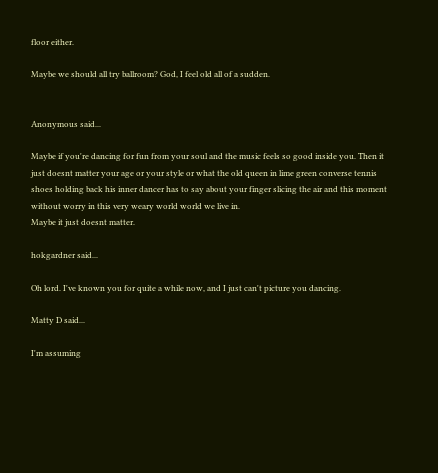floor either.

Maybe we should all try ballroom? God, I feel old all of a sudden.


Anonymous said...

Maybe if you're dancing for fun from your soul and the music feels so good inside you. Then it just doesnt matter your age or your style or what the old queen in lime green converse tennis shoes holding back his inner dancer has to say about your finger slicing the air and this moment without worry in this very weary world world we live in.
Maybe it just doesnt matter.

hokgardner said...

Oh lord. I've known you for quite a while now, and I just can't picture you dancing.

Matty D said...

I'm assuming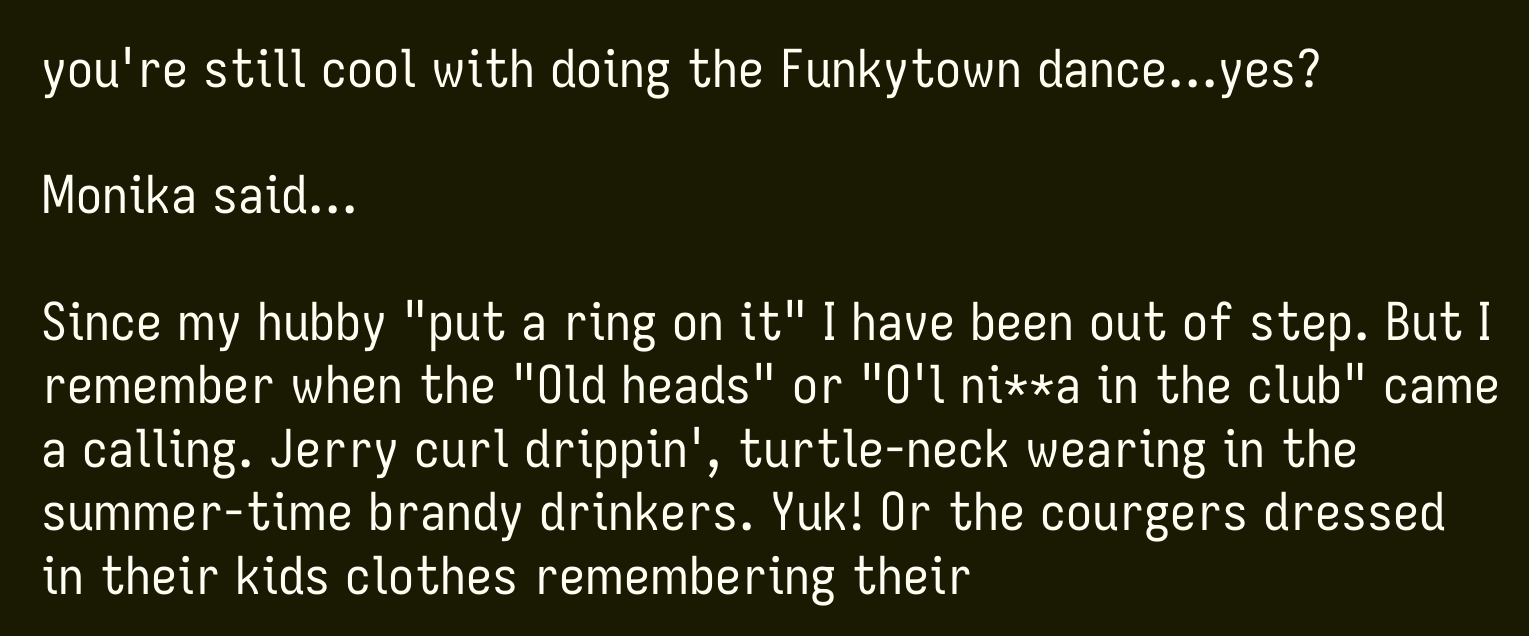you're still cool with doing the Funkytown dance...yes?

Monika said...

Since my hubby "put a ring on it" I have been out of step. But I remember when the "Old heads" or "O'l ni**a in the club" came a calling. Jerry curl drippin', turtle-neck wearing in the summer-time brandy drinkers. Yuk! Or the courgers dressed in their kids clothes remembering their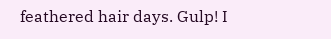feathered hair days. Gulp! I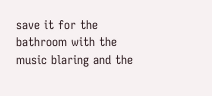save it for the bathroom with the music blaring and the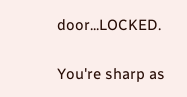door...LOCKED.

You're sharp as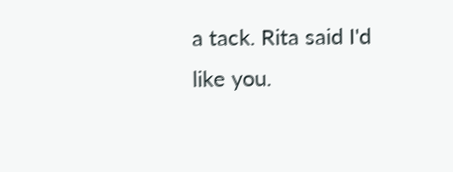a tack. Rita said I'd like you.